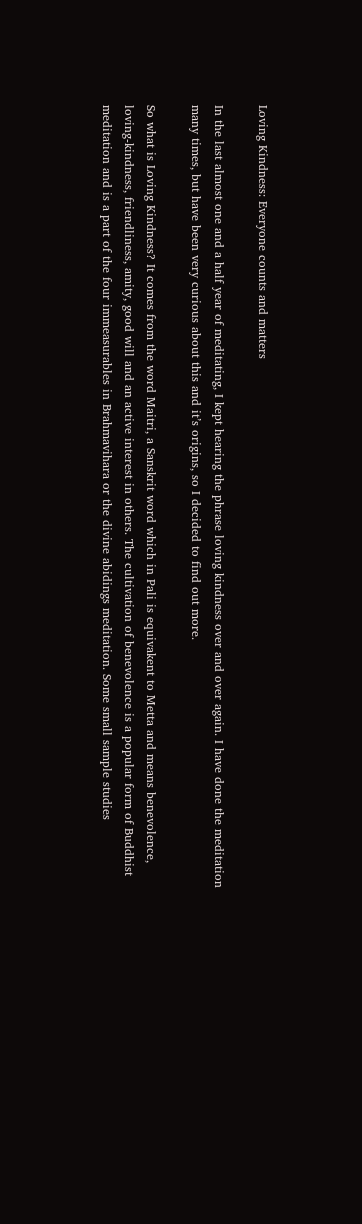Loving Kindness: Everyone counts and matters

In the last almost one and a half year of meditating, I kept hearing the phrase loving kindness over and over again. I have done the meditation many times, but have been very curious about this and it’s origins, so I decided to find out more.

So what is Loving Kindness? It comes from the word Maitri, a Sanskrit word which in Pali is equivakent to Metta and means benevolence, loving-kindness, friendliness, amity, good will and an active interest in others. The cultivation of benevolence is a popular form of Buddhist meditation and is a part of the four immeasurables in Brahmavihara or the divine abidings meditation. Some small sample studies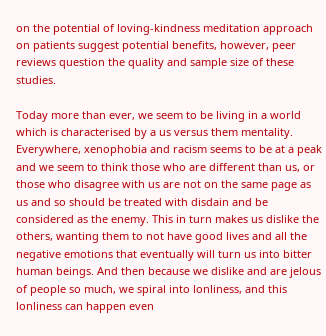on the potential of loving-kindness meditation approach on patients suggest potential benefits, however, peer reviews question the quality and sample size of these studies.

Today more than ever, we seem to be living in a world which is characterised by a us versus them mentality. Everywhere, xenophobia and racism seems to be at a peak and we seem to think those who are different than us, or those who disagree with us are not on the same page as us and so should be treated with disdain and be considered as the enemy. This in turn makes us dislike the others, wanting them to not have good lives and all the negative emotions that eventually will turn us into bitter human beings. And then because we dislike and are jelous of people so much, we spiral into lonliness, and this lonliness can happen even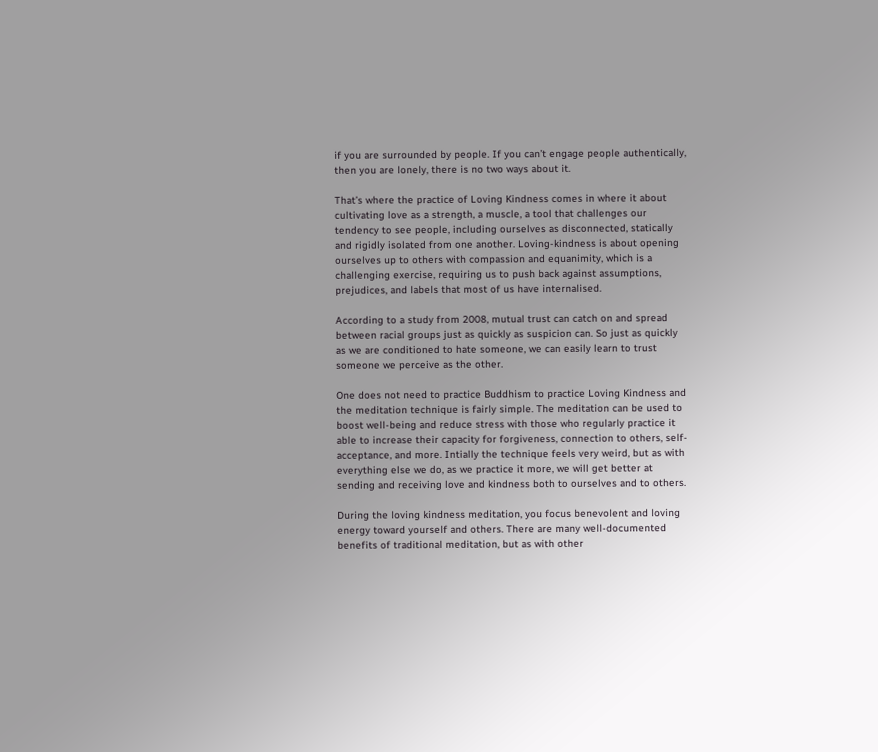if you are surrounded by people. If you can’t engage people authentically, then you are lonely, there is no two ways about it.

That’s where the practice of Loving Kindness comes in where it about cultivating love as a strength, a muscle, a tool that challenges our tendency to see people, including ourselves as disconnected, statically and rigidly isolated from one another. Loving-kindness is about opening ourselves up to others with compassion and equanimity, which is a challenging exercise, requiring us to push back against assumptions, prejudices, and labels that most of us have internalised.

According to a study from 2008, mutual trust can catch on and spread between racial groups just as quickly as suspicion can. So just as quickly as we are conditioned to hate someone, we can easily learn to trust someone we perceive as the other.

One does not need to practice Buddhism to practice Loving Kindness and the meditation technique is fairly simple. The meditation can be used to boost well-being and reduce stress with those who regularly practice it able to increase their capacity for forgiveness, connection to others, self-acceptance, and more. Intially the technique feels very weird, but as with everything else we do, as we practice it more, we will get better at sending and receiving love and kindness both to ourselves and to others.

During the loving kindness meditation, you focus benevolent and loving energy toward yourself and others. There are many well-documented benefits of traditional meditation, but as with other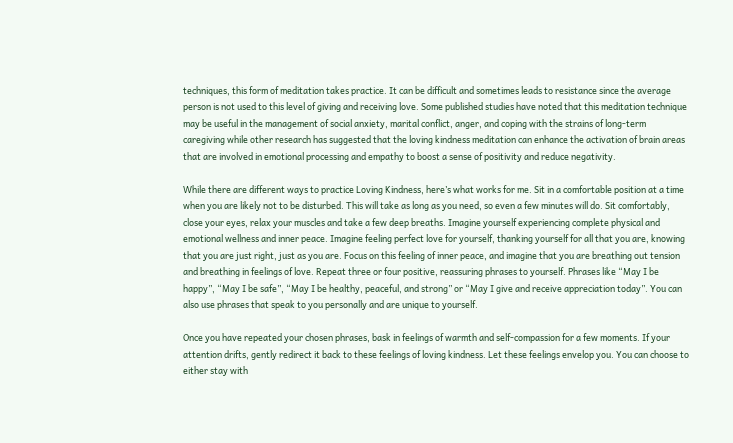techniques, this form of meditation takes practice. It can be difficult and sometimes leads to resistance since the average person is not used to this level of giving and receiving love. Some published studies have noted that this meditation technique may be useful in the management of social anxiety, marital conflict, anger, and coping with the strains of long-term caregiving while other research has suggested that the loving kindness meditation can enhance the activation of brain areas that are involved in emotional processing and empathy to boost a sense of positivity and reduce negativity.

While there are different ways to practice Loving Kindness, here’s what works for me. Sit in a comfortable position at a time when you are likely not to be disturbed. This will take as long as you need, so even a few minutes will do. Sit comfortably, close your eyes, relax your muscles and take a few deep breaths. Imagine yourself experiencing complete physical and emotional wellness and inner peace. Imagine feeling perfect love for yourself, thanking yourself for all that you are, knowing that you are just right, just as you are. Focus on this feeling of inner peace, and imagine that you are breathing out tension and breathing in feelings of love. Repeat three or four positive, reassuring phrases to yourself. Phrases like “May I be happy”, “May I be safe”, “May I be healthy, peaceful, and strong” or “May I give and receive appreciation today”. You can also use phrases that speak to you personally and are unique to yourself.

Once you have repeated your chosen phrases, bask in feelings of warmth and self-compassion for a few moments. If your attention drifts, gently redirect it back to these feelings of loving kindness. Let these feelings envelop you. You can choose to either stay with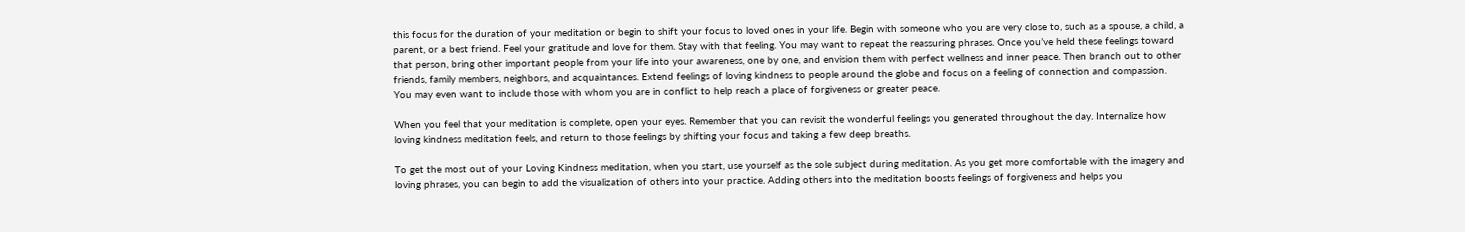this focus for the duration of your meditation or begin to shift your focus to loved ones in your life. Begin with someone who you are very close to, such as a spouse, a child, a parent, or a best friend. Feel your gratitude and love for them. Stay with that feeling. You may want to repeat the reassuring phrases. Once you’ve held these feelings toward that person, bring other important people from your life into your awareness, one by one, and envision them with perfect wellness and inner peace. Then branch out to other friends, family members, neighbors, and acquaintances. Extend feelings of loving kindness to people around the globe and focus on a feeling of connection and compassion. You may even want to include those with whom you are in conflict to help reach a place of forgiveness or greater peace.

When you feel that your meditation is complete, open your eyes. Remember that you can revisit the wonderful feelings you generated throughout the day. Internalize how loving kindness meditation feels, and return to those feelings by shifting your focus and taking a few deep breaths.

To get the most out of your Loving Kindness meditation, when you start, use yourself as the sole subject during meditation. As you get more comfortable with the imagery and loving phrases, you can begin to add the visualization of others into your practice. Adding others into the meditation boosts feelings of forgiveness and helps you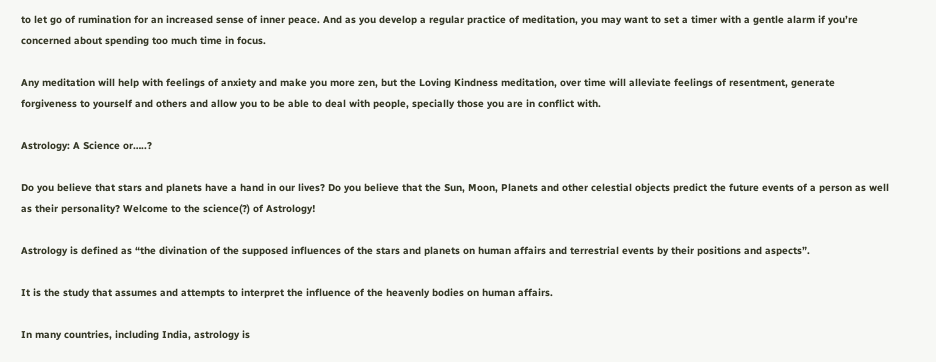to let go of rumination for an increased sense of inner peace. And as you develop a regular practice of meditation, you may want to set a timer with a gentle alarm if you’re concerned about spending too much time in focus.

Any meditation will help with feelings of anxiety and make you more zen, but the Loving Kindness meditation, over time will alleviate feelings of resentment, generate forgiveness to yourself and others and allow you to be able to deal with people, specially those you are in conflict with.

Astrology: A Science or…..?

Do you believe that stars and planets have a hand in our lives? Do you believe that the Sun, Moon, Planets and other celestial objects predict the future events of a person as well as their personality? Welcome to the science(?) of Astrology!

Astrology is defined as “the divination of the supposed influences of the stars and planets on human affairs and terrestrial events by their positions and aspects”.

It is the study that assumes and attempts to interpret the influence of the heavenly bodies on human affairs.

In many countries, including India, astrology is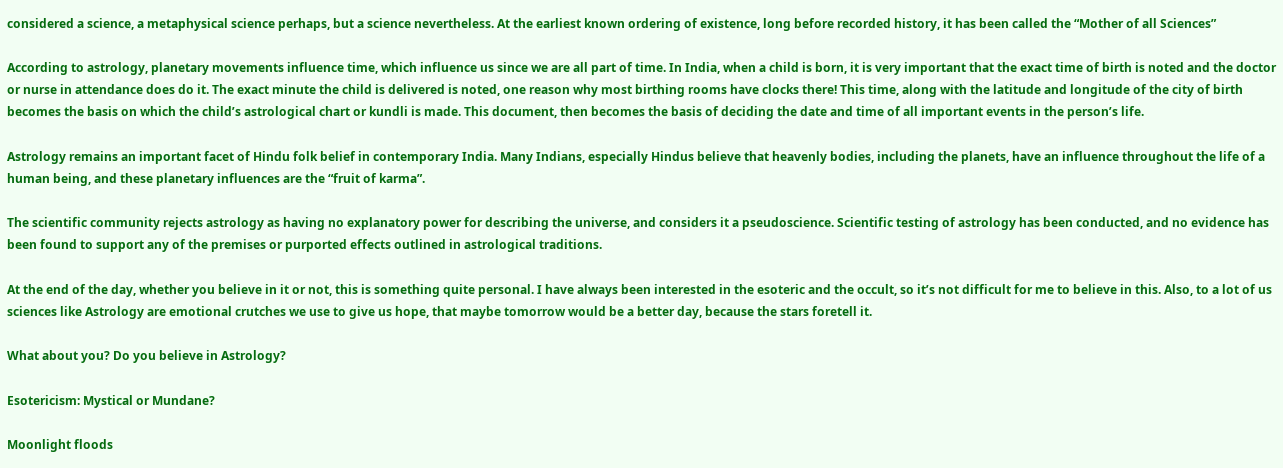considered a science, a metaphysical science perhaps, but a science nevertheless. At the earliest known ordering of existence, long before recorded history, it has been called the “Mother of all Sciences”

According to astrology, planetary movements influence time, which influence us since we are all part of time. In India, when a child is born, it is very important that the exact time of birth is noted and the doctor or nurse in attendance does do it. The exact minute the child is delivered is noted, one reason why most birthing rooms have clocks there! This time, along with the latitude and longitude of the city of birth becomes the basis on which the child’s astrological chart or kundli is made. This document, then becomes the basis of deciding the date and time of all important events in the person’s life.

Astrology remains an important facet of Hindu folk belief in contemporary India. Many Indians, especially Hindus believe that heavenly bodies, including the planets, have an influence throughout the life of a human being, and these planetary influences are the “fruit of karma”.

The scientific community rejects astrology as having no explanatory power for describing the universe, and considers it a pseudoscience. Scientific testing of astrology has been conducted, and no evidence has been found to support any of the premises or purported effects outlined in astrological traditions.

At the end of the day, whether you believe in it or not, this is something quite personal. I have always been interested in the esoteric and the occult, so it’s not difficult for me to believe in this. Also, to a lot of us sciences like Astrology are emotional crutches we use to give us hope, that maybe tomorrow would be a better day, because the stars foretell it.

What about you? Do you believe in Astrology?

Esotericism: Mystical or Mundane?

Moonlight floods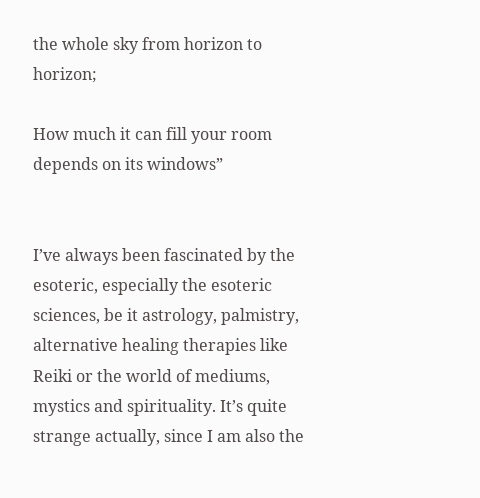the whole sky from horizon to horizon;

How much it can fill your room depends on its windows”


I’ve always been fascinated by the esoteric, especially the esoteric sciences, be it astrology, palmistry, alternative healing therapies like Reiki or the world of mediums, mystics and spirituality. It’s quite strange actually, since I am also the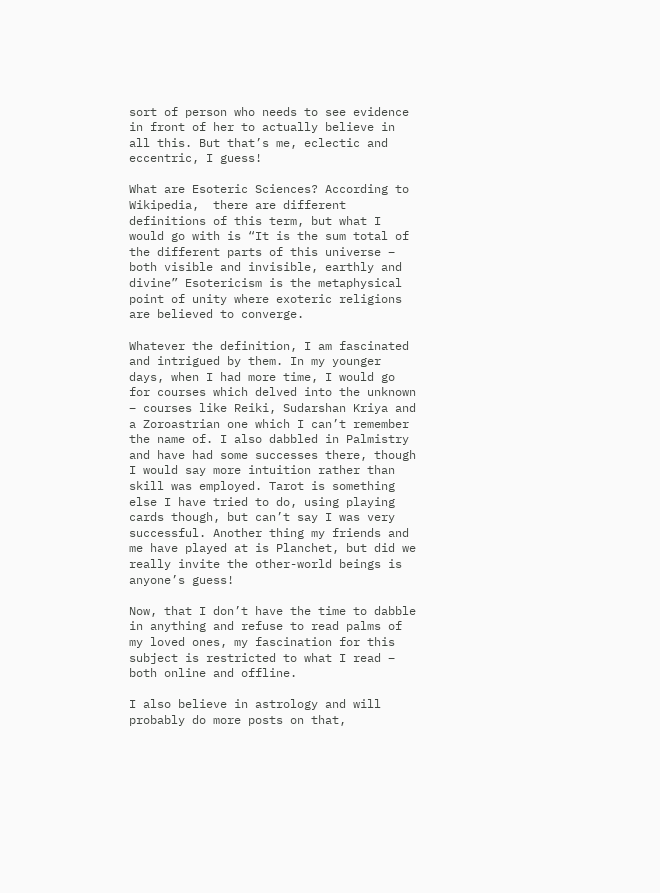sort of person who needs to see evidence in front of her to actually believe in all this. But that’s me, eclectic and eccentric, I guess!

What are Esoteric Sciences? According to Wikipedia,  there are different definitions of this term, but what I would go with is “It is the sum total of the different parts of this universe – both visible and invisible, earthly and divine” Esotericism is the metaphysical point of unity where exoteric religions are believed to converge.

Whatever the definition, I am fascinated and intrigued by them. In my younger days, when I had more time, I would go for courses which delved into the unknown – courses like Reiki, Sudarshan Kriya and a Zoroastrian one which I can’t remember the name of. I also dabbled in Palmistry and have had some successes there, though I would say more intuition rather than skill was employed. Tarot is something else I have tried to do, using playing cards though, but can’t say I was very successful. Another thing my friends and me have played at is Planchet, but did we really invite the other-world beings is anyone’s guess!

Now, that I don’t have the time to dabble in anything and refuse to read palms of my loved ones, my fascination for this subject is restricted to what I read – both online and offline.

I also believe in astrology and will probably do more posts on that,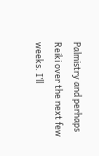Palmistry and perhaps Reiki over the next few weeks. I’ll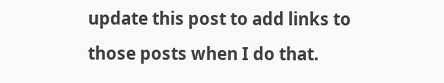update this post to add links to those posts when I do that.